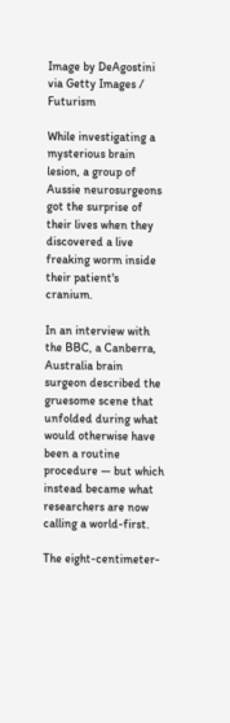Image by DeAgostini via Getty Images / Futurism

While investigating a mysterious brain lesion, a group of Aussie neurosurgeons got the surprise of their lives when they discovered a live freaking worm inside their patient's cranium.

In an interview with the BBC, a Canberra, Australia brain surgeon described the gruesome scene that unfolded during what would otherwise have been a routine procedure — but which instead became what researchers are now calling a world-first.

The eight-centimeter-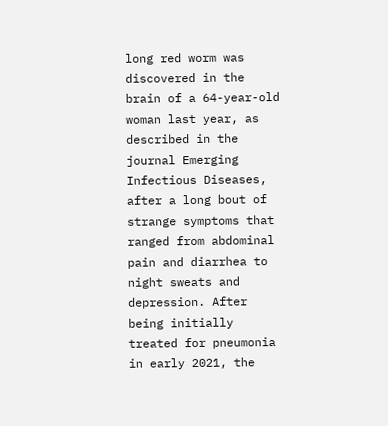long red worm was discovered in the brain of a 64-year-old woman last year, as described in the journal Emerging Infectious Diseases, after a long bout of strange symptoms that ranged from abdominal pain and diarrhea to night sweats and depression. After being initially treated for pneumonia in early 2021, the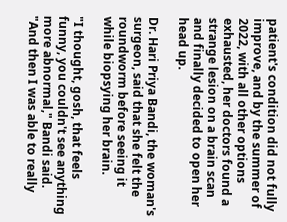patient's condition did not fully improve, and by the summer of 2022, with all other options exhausted, her doctors found a strange lesion on a brain scan and finally decided to open her head up.

Dr. Hari Priya Bandi, the woman's surgeon, said that she felt the roundworm before seeing it while biopsying her brain.

"I thought, gosh, that feels funny, you couldn't see anything more abnormal," Bandi said. "And then I was able to really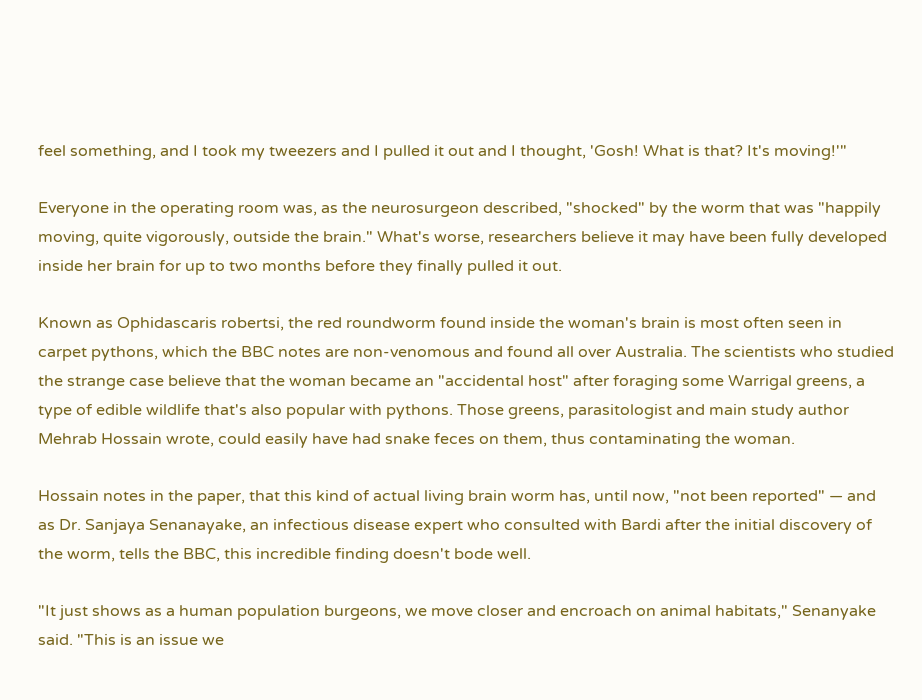feel something, and I took my tweezers and I pulled it out and I thought, 'Gosh! What is that? It's moving!'"

Everyone in the operating room was, as the neurosurgeon described, "shocked" by the worm that was "happily moving, quite vigorously, outside the brain." What's worse, researchers believe it may have been fully developed inside her brain for up to two months before they finally pulled it out.

Known as Ophidascaris robertsi, the red roundworm found inside the woman's brain is most often seen in carpet pythons, which the BBC notes are non-venomous and found all over Australia. The scientists who studied the strange case believe that the woman became an "accidental host" after foraging some Warrigal greens, a type of edible wildlife that's also popular with pythons. Those greens, parasitologist and main study author Mehrab Hossain wrote, could easily have had snake feces on them, thus contaminating the woman.

Hossain notes in the paper, that this kind of actual living brain worm has, until now, "not been reported" — and as Dr. Sanjaya Senanayake, an infectious disease expert who consulted with Bardi after the initial discovery of the worm, tells the BBC, this incredible finding doesn't bode well.

"It just shows as a human population burgeons, we move closer and encroach on animal habitats," Senanyake said. "This is an issue we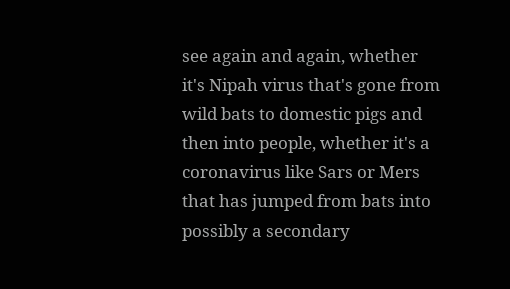see again and again, whether it's Nipah virus that's gone from wild bats to domestic pigs and then into people, whether it's a coronavirus like Sars or Mers that has jumped from bats into possibly a secondary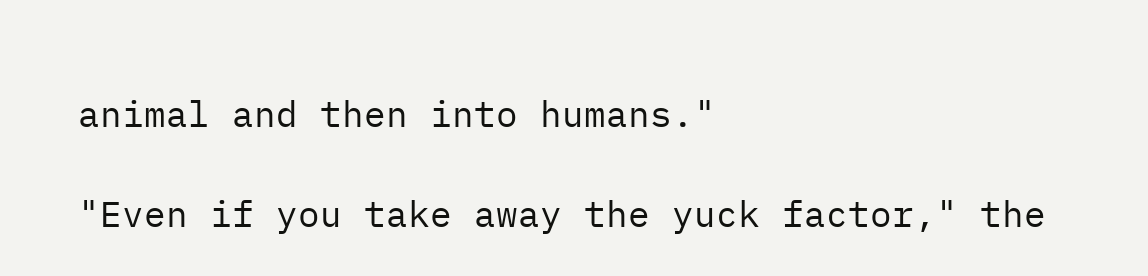animal and then into humans."

"Even if you take away the yuck factor," the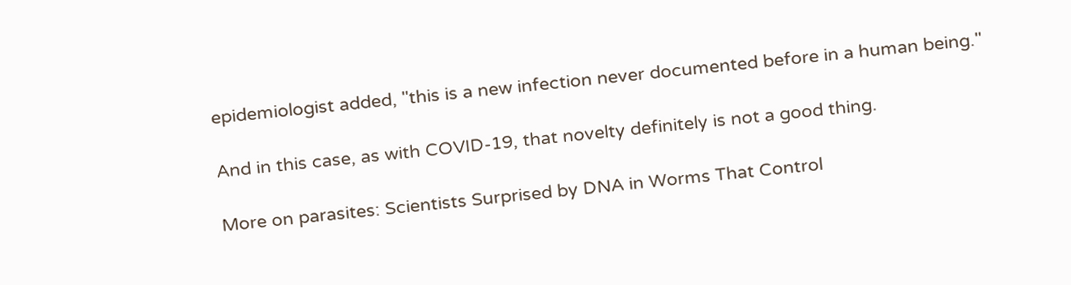epidemiologist added, "this is a new infection never documented before in a human being."

And in this case, as with COVID-19, that novelty definitely is not a good thing.

More on parasites: Scientists Surprised by DNA in Worms That Control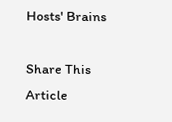Hosts' Brains

Share This Article